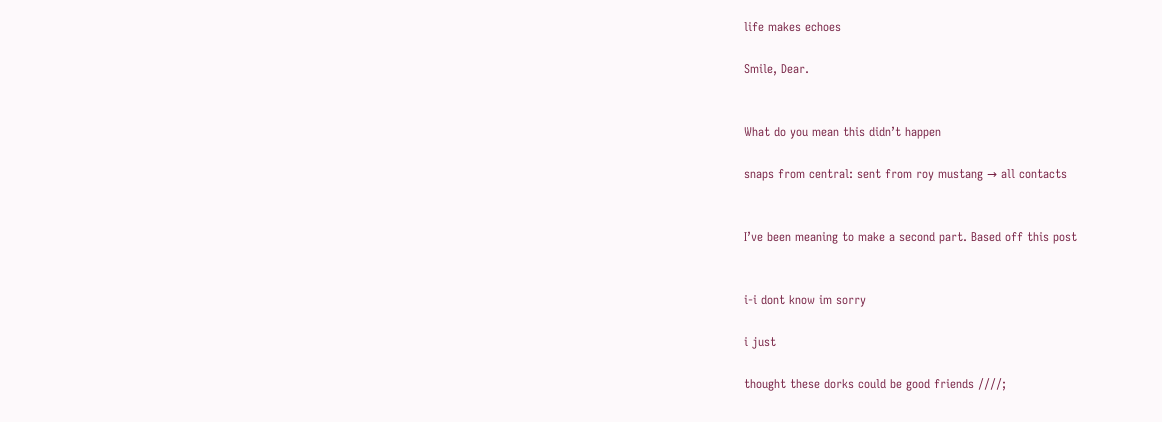life makes echoes

Smile, Dear.


What do you mean this didn’t happen

snaps from central: sent from roy mustang → all contacts


I’ve been meaning to make a second part. Based off this post


i-i dont know im sorry

i just

thought these dorks could be good friends ////;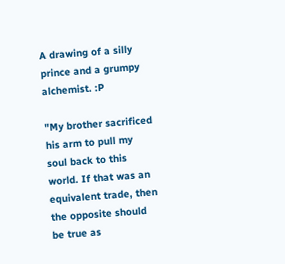A drawing of a silly prince and a grumpy alchemist. :P

"My brother sacrificed his arm to pull my soul back to this world. If that was an equivalent trade, then the opposite should be true as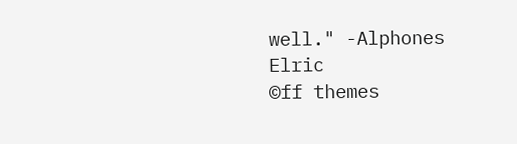well." -Alphones Elric
©ff themes